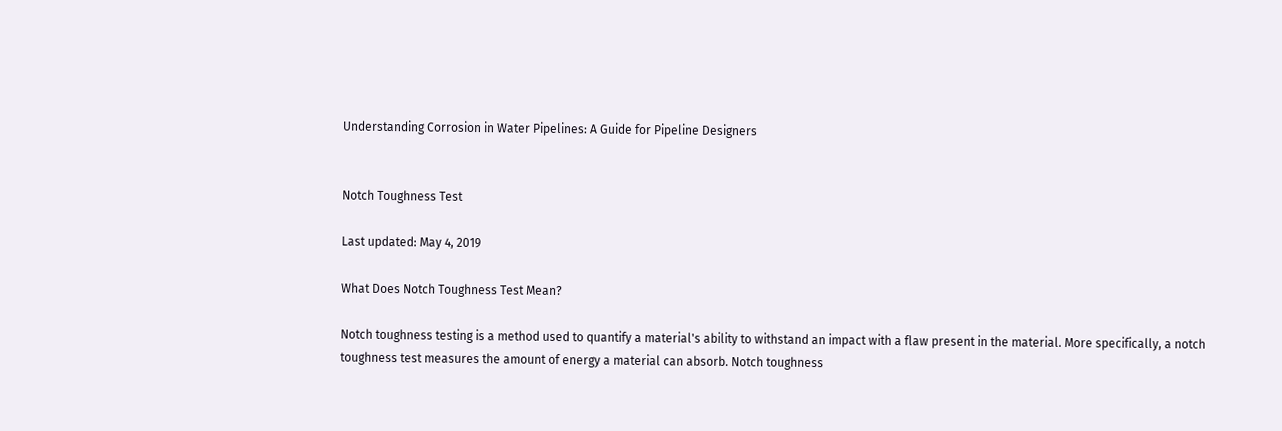Understanding Corrosion in Water Pipelines: A Guide for Pipeline Designers


Notch Toughness Test

Last updated: May 4, 2019

What Does Notch Toughness Test Mean?

Notch toughness testing is a method used to quantify a material's ability to withstand an impact with a flaw present in the material. More specifically, a notch toughness test measures the amount of energy a material can absorb. Notch toughness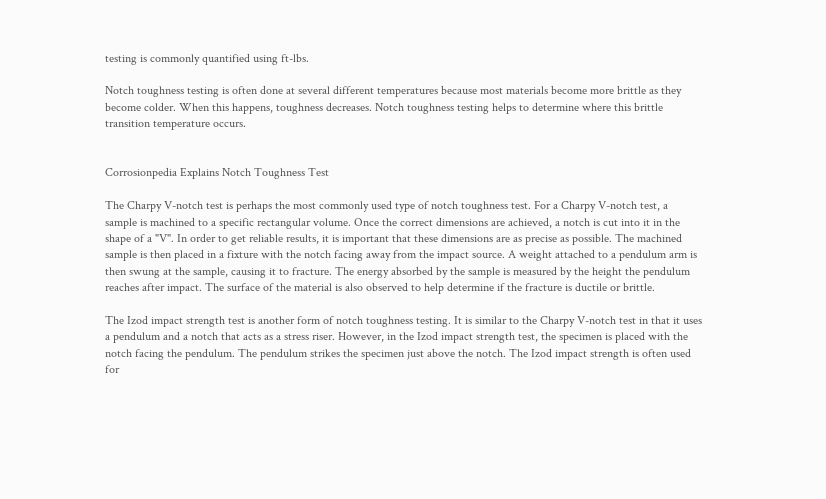testing is commonly quantified using ft-lbs.

Notch toughness testing is often done at several different temperatures because most materials become more brittle as they become colder. When this happens, toughness decreases. Notch toughness testing helps to determine where this brittle transition temperature occurs.


Corrosionpedia Explains Notch Toughness Test

The Charpy V-notch test is perhaps the most commonly used type of notch toughness test. For a Charpy V-notch test, a sample is machined to a specific rectangular volume. Once the correct dimensions are achieved, a notch is cut into it in the shape of a "V". In order to get reliable results, it is important that these dimensions are as precise as possible. The machined sample is then placed in a fixture with the notch facing away from the impact source. A weight attached to a pendulum arm is then swung at the sample, causing it to fracture. The energy absorbed by the sample is measured by the height the pendulum reaches after impact. The surface of the material is also observed to help determine if the fracture is ductile or brittle.

The Izod impact strength test is another form of notch toughness testing. It is similar to the Charpy V-notch test in that it uses a pendulum and a notch that acts as a stress riser. However, in the Izod impact strength test, the specimen is placed with the notch facing the pendulum. The pendulum strikes the specimen just above the notch. The Izod impact strength is often used for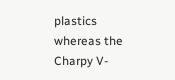plastics whereas the Charpy V-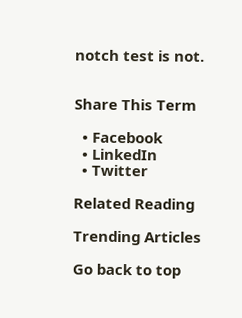notch test is not.


Share This Term

  • Facebook
  • LinkedIn
  • Twitter

Related Reading

Trending Articles

Go back to top